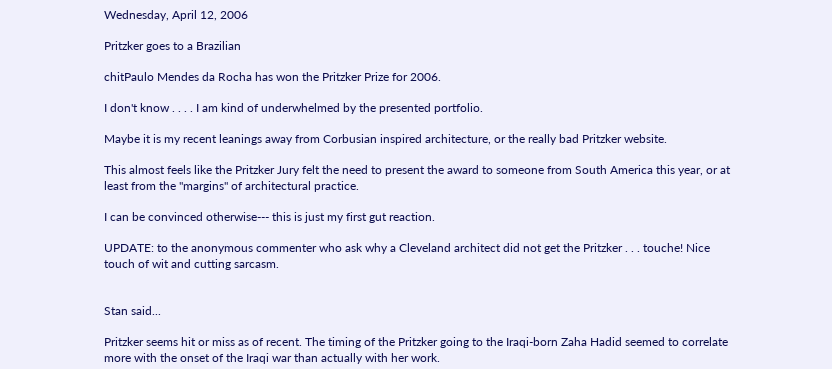Wednesday, April 12, 2006

Pritzker goes to a Brazilian

chitPaulo Mendes da Rocha has won the Pritzker Prize for 2006.

I don't know . . . . I am kind of underwhelmed by the presented portfolio.

Maybe it is my recent leanings away from Corbusian inspired architecture, or the really bad Pritzker website.

This almost feels like the Pritzker Jury felt the need to present the award to someone from South America this year, or at least from the "margins" of architectural practice.

I can be convinced otherwise--- this is just my first gut reaction.

UPDATE: to the anonymous commenter who ask why a Cleveland architect did not get the Pritzker . . . touche! Nice touch of wit and cutting sarcasm.


Stan said...

Pritzker seems hit or miss as of recent. The timing of the Pritzker going to the Iraqi-born Zaha Hadid seemed to correlate more with the onset of the Iraqi war than actually with her work.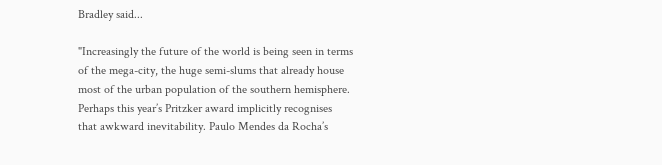Bradley said...

"Increasingly the future of the world is being seen in terms of the mega-city, the huge semi-slums that already house most of the urban population of the southern hemisphere. Perhaps this year’s Pritzker award implicitly recognises that awkward inevitability. Paulo Mendes da Rocha’s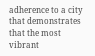adherence to a city that demonstrates that the most vibrant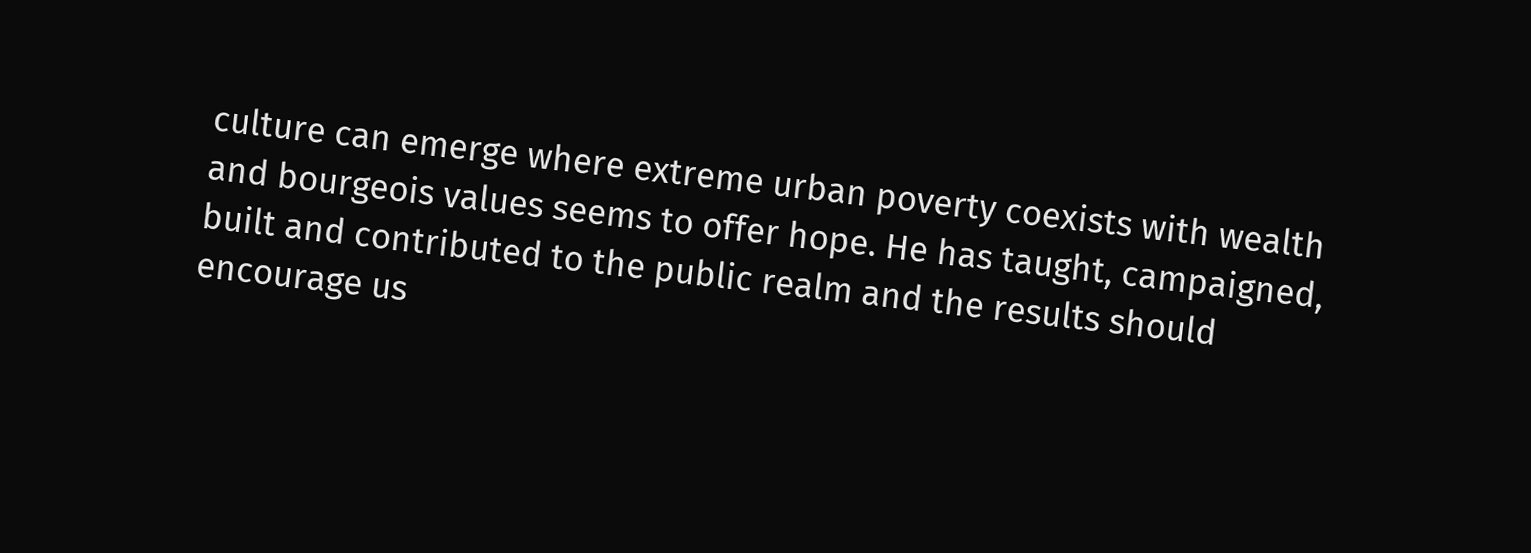culture can emerge where extreme urban poverty coexists with wealth and bourgeois values seems to offer hope. He has taught, campaigned, built and contributed to the public realm and the results should encourage us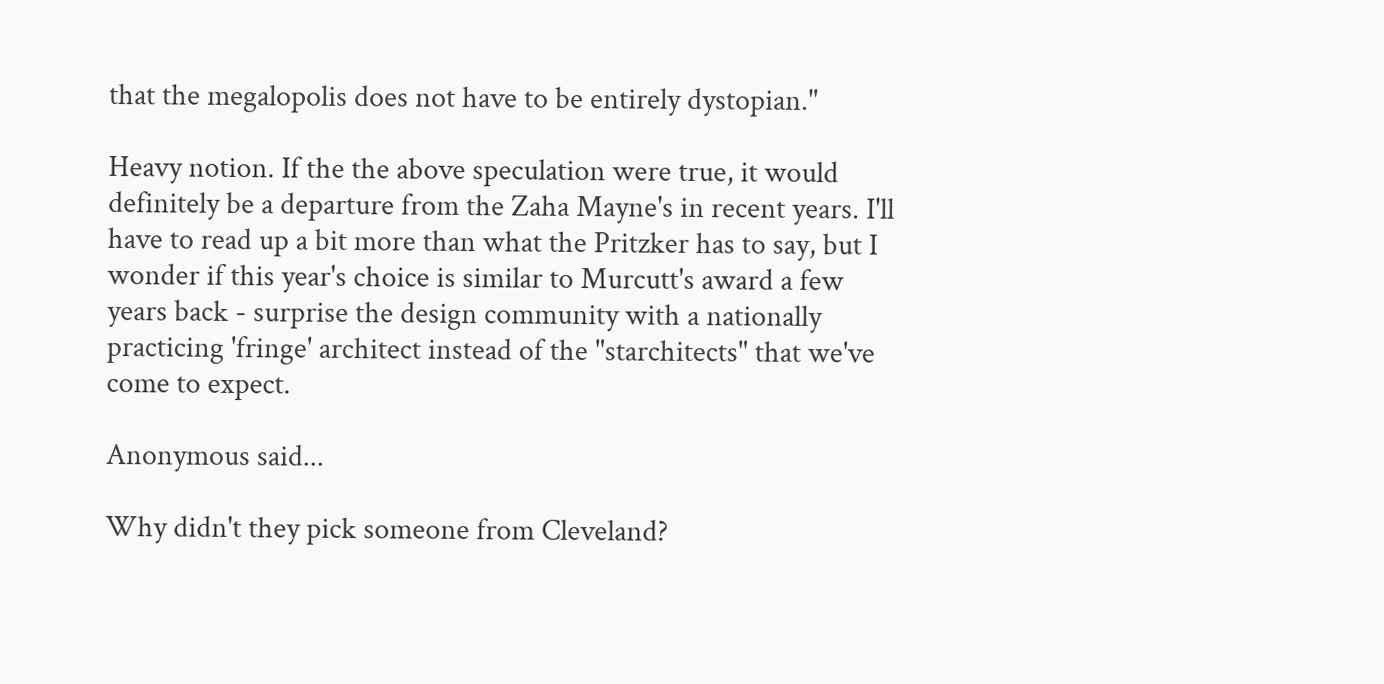that the megalopolis does not have to be entirely dystopian."

Heavy notion. If the the above speculation were true, it would definitely be a departure from the Zaha Mayne's in recent years. I'll have to read up a bit more than what the Pritzker has to say, but I wonder if this year's choice is similar to Murcutt's award a few years back - surprise the design community with a nationally practicing 'fringe' architect instead of the "starchitects" that we've come to expect.

Anonymous said...

Why didn't they pick someone from Cleveland?